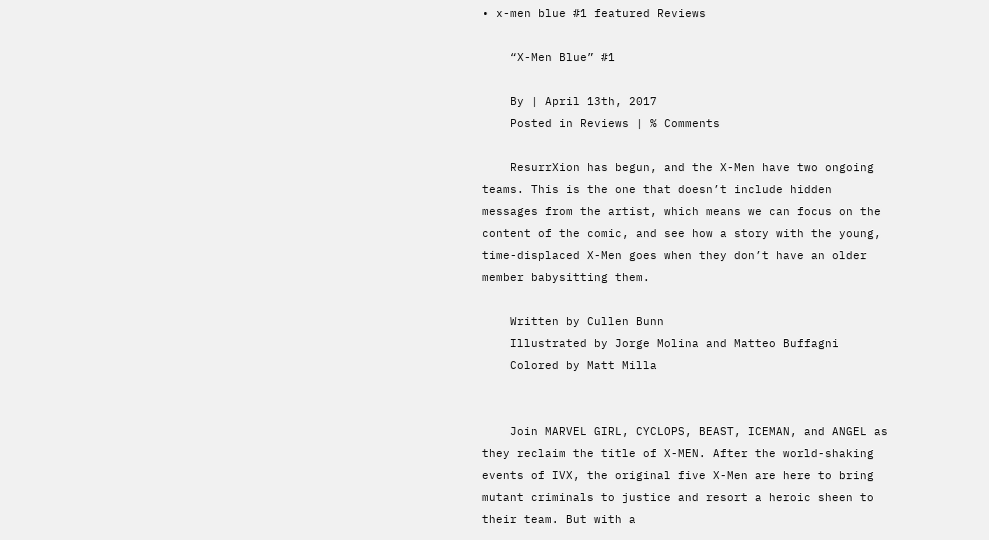• x-men blue #1 featured Reviews

    “X-Men Blue” #1

    By | April 13th, 2017
    Posted in Reviews | % Comments

    ResurrXion has begun, and the X-Men have two ongoing teams. This is the one that doesn’t include hidden messages from the artist, which means we can focus on the content of the comic, and see how a story with the young, time-displaced X-Men goes when they don’t have an older member babysitting them.

    Written by Cullen Bunn
    Illustrated by Jorge Molina and Matteo Buffagni
    Colored by Matt Milla


    Join MARVEL GIRL, CYCLOPS, BEAST, ICEMAN, and ANGEL as they reclaim the title of X-MEN. After the world-shaking events of IVX, the original five X-Men are here to bring mutant criminals to justice and resort a heroic sheen to their team. But with a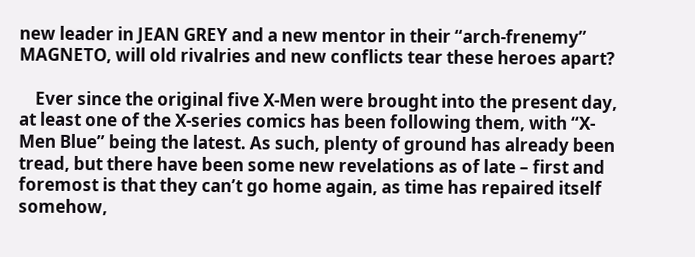new leader in JEAN GREY and a new mentor in their “arch-frenemy” MAGNETO, will old rivalries and new conflicts tear these heroes apart?

    Ever since the original five X-Men were brought into the present day, at least one of the X-series comics has been following them, with “X-Men Blue” being the latest. As such, plenty of ground has already been tread, but there have been some new revelations as of late – first and foremost is that they can’t go home again, as time has repaired itself somehow,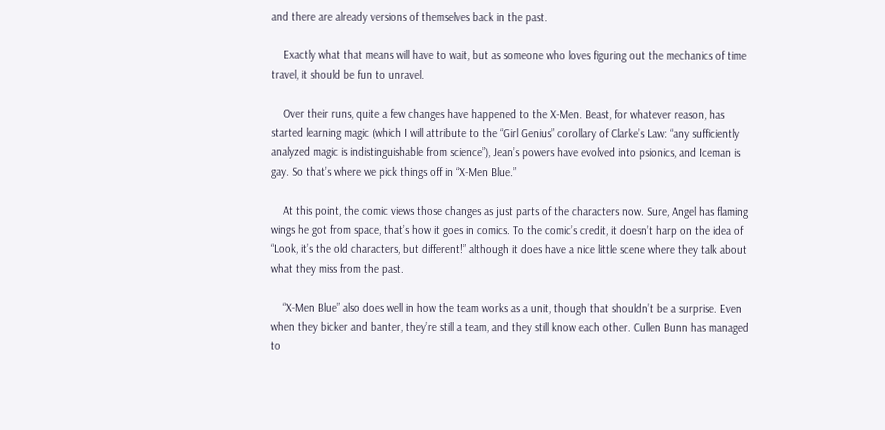and there are already versions of themselves back in the past.

    Exactly what that means will have to wait, but as someone who loves figuring out the mechanics of time travel, it should be fun to unravel.

    Over their runs, quite a few changes have happened to the X-Men. Beast, for whatever reason, has started learning magic (which I will attribute to the “Girl Genius” corollary of Clarke’s Law: “any sufficiently analyzed magic is indistinguishable from science”), Jean’s powers have evolved into psionics, and Iceman is gay. So that’s where we pick things off in “X-Men Blue.”

    At this point, the comic views those changes as just parts of the characters now. Sure, Angel has flaming wings he got from space, that’s how it goes in comics. To the comic’s credit, it doesn’t harp on the idea of “Look, it’s the old characters, but different!” although it does have a nice little scene where they talk about what they miss from the past.

    “X-Men Blue” also does well in how the team works as a unit, though that shouldn’t be a surprise. Even when they bicker and banter, they’re still a team, and they still know each other. Cullen Bunn has managed to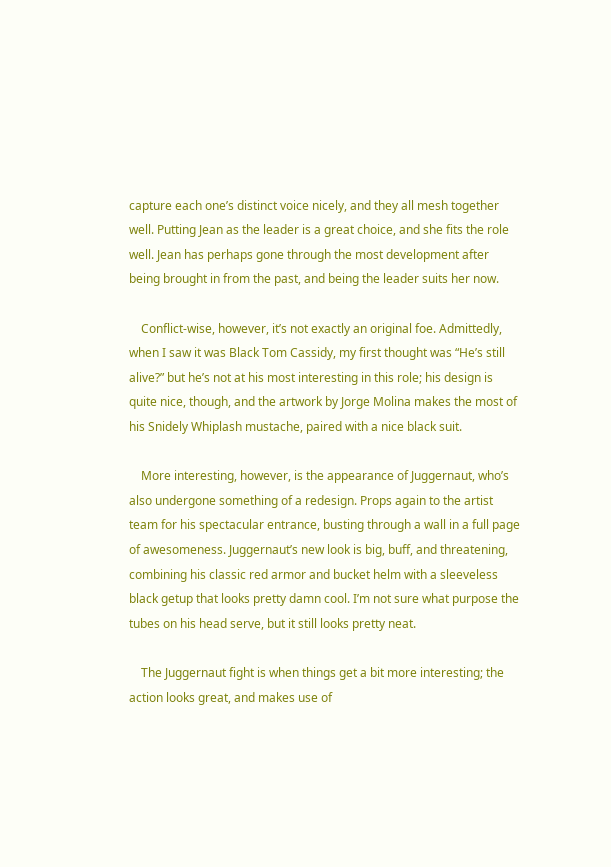capture each one’s distinct voice nicely, and they all mesh together well. Putting Jean as the leader is a great choice, and she fits the role well. Jean has perhaps gone through the most development after being brought in from the past, and being the leader suits her now.

    Conflict-wise, however, it’s not exactly an original foe. Admittedly, when I saw it was Black Tom Cassidy, my first thought was “He’s still alive?” but he’s not at his most interesting in this role; his design is quite nice, though, and the artwork by Jorge Molina makes the most of his Snidely Whiplash mustache, paired with a nice black suit.

    More interesting, however, is the appearance of Juggernaut, who’s also undergone something of a redesign. Props again to the artist team for his spectacular entrance, busting through a wall in a full page of awesomeness. Juggernaut’s new look is big, buff, and threatening, combining his classic red armor and bucket helm with a sleeveless black getup that looks pretty damn cool. I’m not sure what purpose the tubes on his head serve, but it still looks pretty neat.

    The Juggernaut fight is when things get a bit more interesting; the action looks great, and makes use of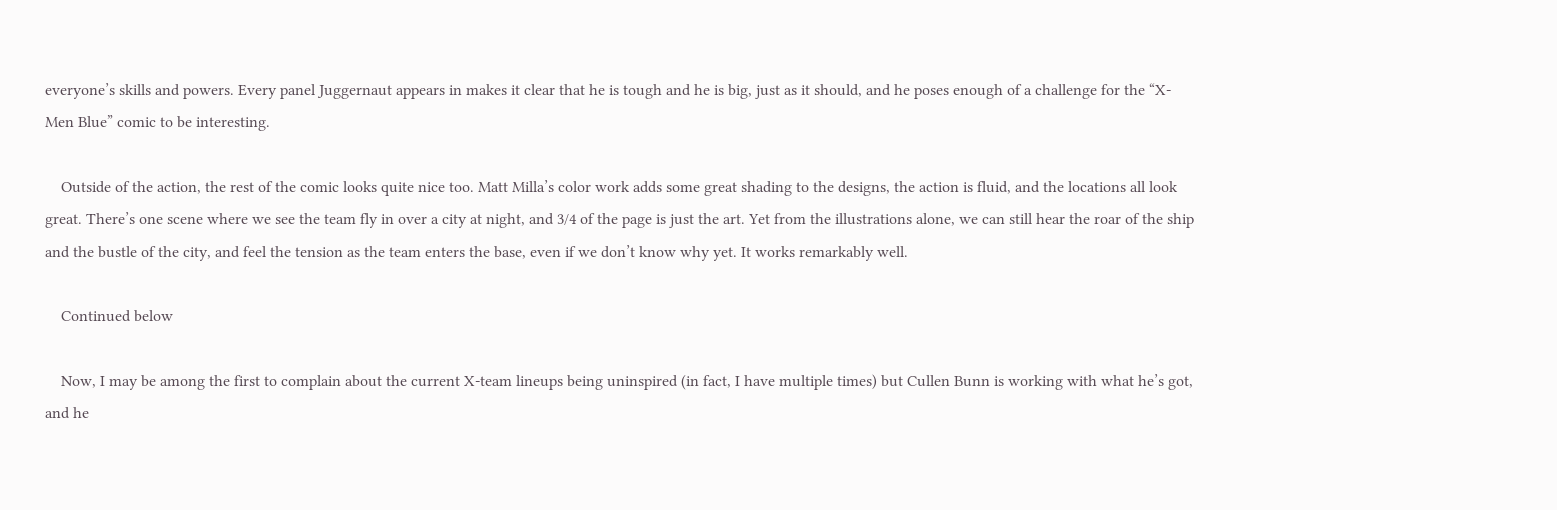everyone’s skills and powers. Every panel Juggernaut appears in makes it clear that he is tough and he is big, just as it should, and he poses enough of a challenge for the “X-Men Blue” comic to be interesting.

    Outside of the action, the rest of the comic looks quite nice too. Matt Milla’s color work adds some great shading to the designs, the action is fluid, and the locations all look great. There’s one scene where we see the team fly in over a city at night, and 3/4 of the page is just the art. Yet from the illustrations alone, we can still hear the roar of the ship and the bustle of the city, and feel the tension as the team enters the base, even if we don’t know why yet. It works remarkably well.

    Continued below

    Now, I may be among the first to complain about the current X-team lineups being uninspired (in fact, I have multiple times) but Cullen Bunn is working with what he’s got, and he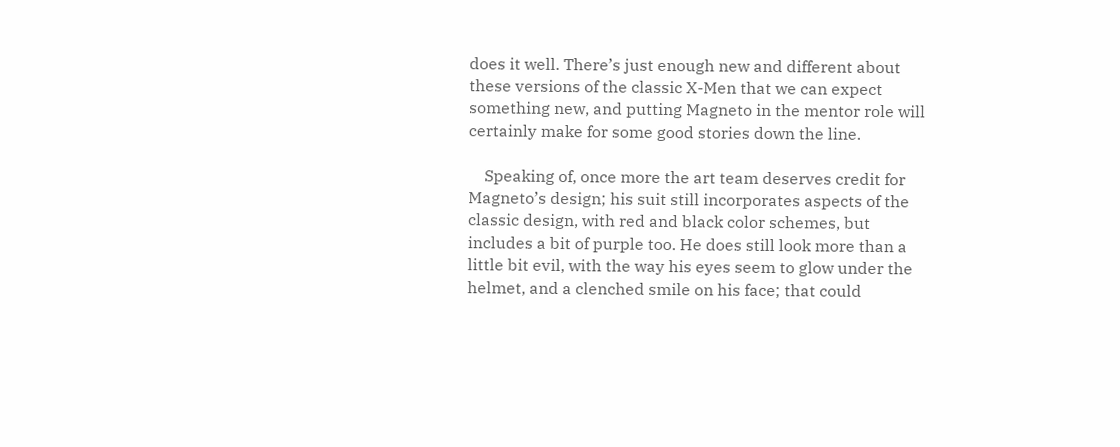does it well. There’s just enough new and different about these versions of the classic X-Men that we can expect something new, and putting Magneto in the mentor role will certainly make for some good stories down the line.

    Speaking of, once more the art team deserves credit for Magneto’s design; his suit still incorporates aspects of the classic design, with red and black color schemes, but includes a bit of purple too. He does still look more than a little bit evil, with the way his eyes seem to glow under the helmet, and a clenched smile on his face; that could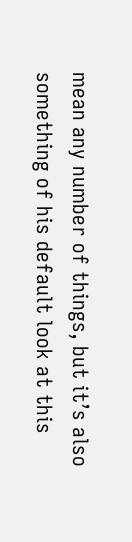mean any number of things, but it’s also something of his default look at this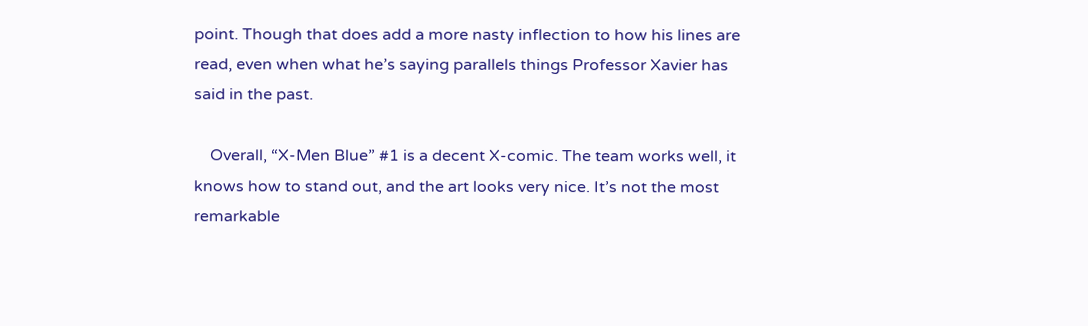point. Though that does add a more nasty inflection to how his lines are read, even when what he’s saying parallels things Professor Xavier has said in the past.

    Overall, “X-Men Blue” #1 is a decent X-comic. The team works well, it knows how to stand out, and the art looks very nice. It’s not the most remarkable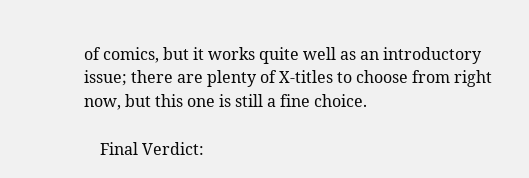of comics, but it works quite well as an introductory issue; there are plenty of X-titles to choose from right now, but this one is still a fine choice.

    Final Verdict: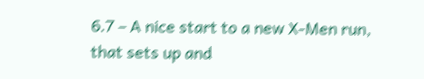6.7 – A nice start to a new X-Men run, that sets up and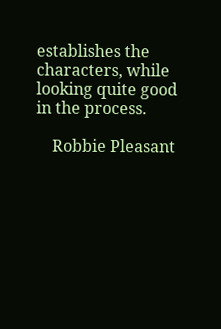establishes the characters, while looking quite good in the process.

    Robbie Pleasant